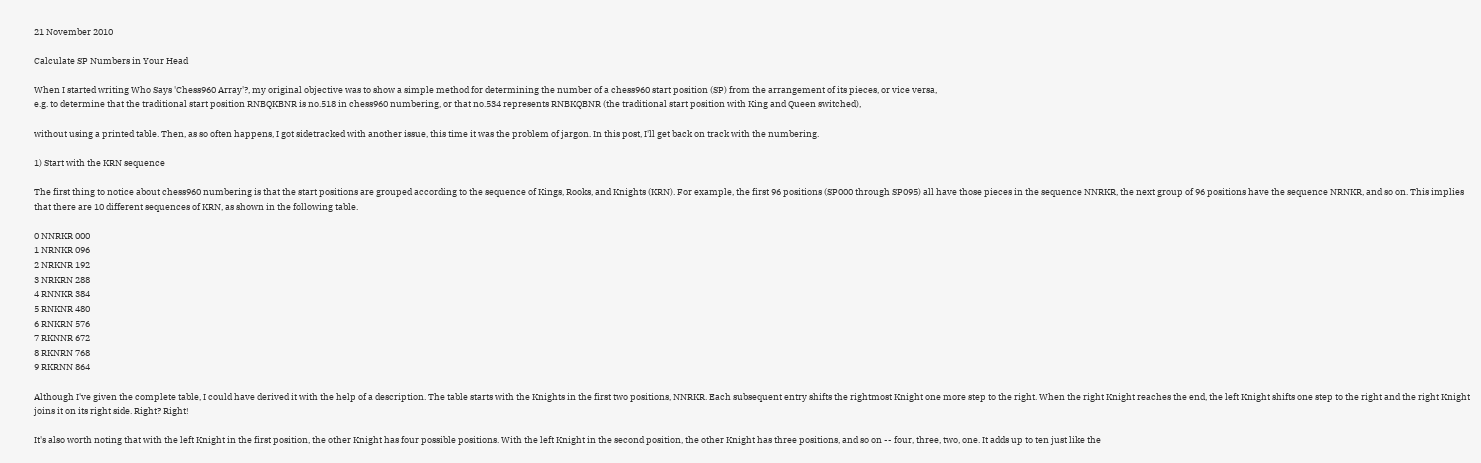21 November 2010

Calculate SP Numbers in Your Head

When I started writing Who Says 'Chess960 Array'?, my original objective was to show a simple method for determining the number of a chess960 start position (SP) from the arrangement of its pieces, or vice versa,
e.g. to determine that the traditional start position RNBQKBNR is no.518 in chess960 numbering, or that no.534 represents RNBKQBNR (the traditional start position with King and Queen switched),

without using a printed table. Then, as so often happens, I got sidetracked with another issue, this time it was the problem of jargon. In this post, I'll get back on track with the numbering.

1) Start with the KRN sequence

The first thing to notice about chess960 numbering is that the start positions are grouped according to the sequence of Kings, Rooks, and Knights (KRN). For example, the first 96 positions (SP000 through SP095) all have those pieces in the sequence NNRKR, the next group of 96 positions have the sequence NRNKR, and so on. This implies that there are 10 different sequences of KRN, as shown in the following table.

0 NNRKR 000
1 NRNKR 096
2 NRKNR 192
3 NRKRN 288
4 RNNKR 384
5 RNKNR 480
6 RNKRN 576
7 RKNNR 672
8 RKNRN 768
9 RKRNN 864

Although I've given the complete table, I could have derived it with the help of a description. The table starts with the Knights in the first two positions, NNRKR. Each subsequent entry shifts the rightmost Knight one more step to the right. When the right Knight reaches the end, the left Knight shifts one step to the right and the right Knight joins it on its right side. Right? Right!

It's also worth noting that with the left Knight in the first position, the other Knight has four possible positions. With the left Knight in the second position, the other Knight has three positions, and so on -- four, three, two, one. It adds up to ten just like the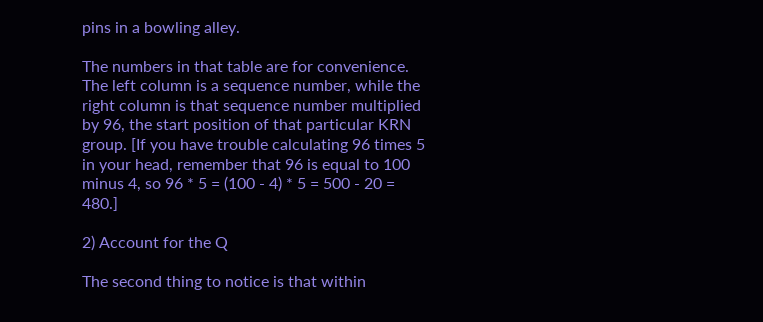pins in a bowling alley.

The numbers in that table are for convenience. The left column is a sequence number, while the right column is that sequence number multiplied by 96, the start position of that particular KRN group. [If you have trouble calculating 96 times 5 in your head, remember that 96 is equal to 100 minus 4, so 96 * 5 = (100 - 4) * 5 = 500 - 20 = 480.]

2) Account for the Q

The second thing to notice is that within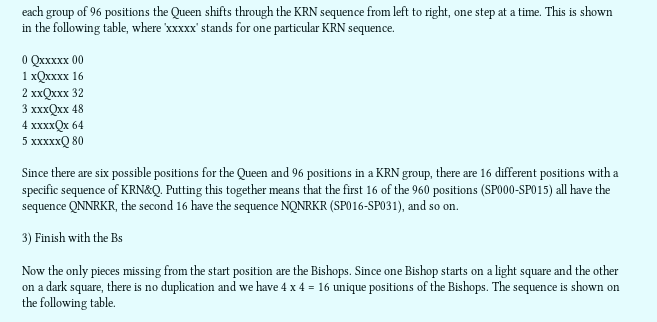each group of 96 positions the Queen shifts through the KRN sequence from left to right, one step at a time. This is shown in the following table, where 'xxxxx' stands for one particular KRN sequence.

0 Qxxxxx 00
1 xQxxxx 16
2 xxQxxx 32
3 xxxQxx 48
4 xxxxQx 64
5 xxxxxQ 80

Since there are six possible positions for the Queen and 96 positions in a KRN group, there are 16 different positions with a specific sequence of KRN&Q. Putting this together means that the first 16 of the 960 positions (SP000-SP015) all have the sequence QNNRKR, the second 16 have the sequence NQNRKR (SP016-SP031), and so on.

3) Finish with the Bs

Now the only pieces missing from the start position are the Bishops. Since one Bishop starts on a light square and the other on a dark square, there is no duplication and we have 4 x 4 = 16 unique positions of the Bishops. The sequence is shown on the following table.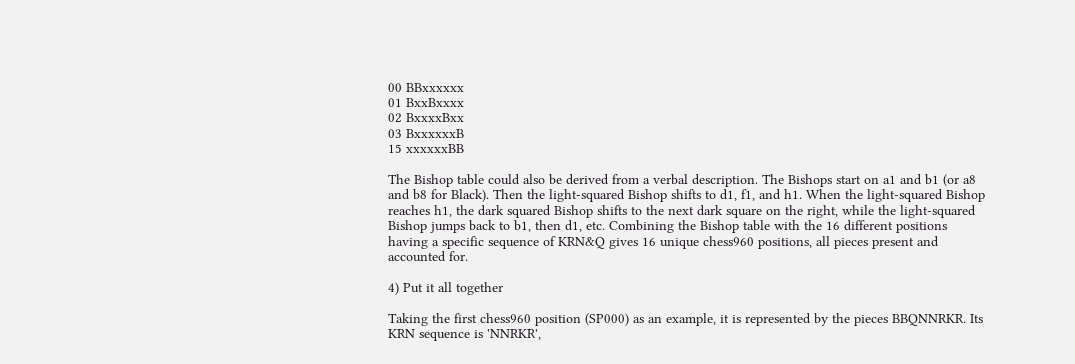00 BBxxxxxx
01 BxxBxxxx
02 BxxxxBxx
03 BxxxxxxB
15 xxxxxxBB

The Bishop table could also be derived from a verbal description. The Bishops start on a1 and b1 (or a8 and b8 for Black). Then the light-squared Bishop shifts to d1, f1, and h1. When the light-squared Bishop reaches h1, the dark squared Bishop shifts to the next dark square on the right, while the light-squared Bishop jumps back to b1, then d1, etc. Combining the Bishop table with the 16 different positions having a specific sequence of KRN&Q gives 16 unique chess960 positions, all pieces present and accounted for.

4) Put it all together

Taking the first chess960 position (SP000) as an example, it is represented by the pieces BBQNNRKR. Its KRN sequence is 'NNRKR',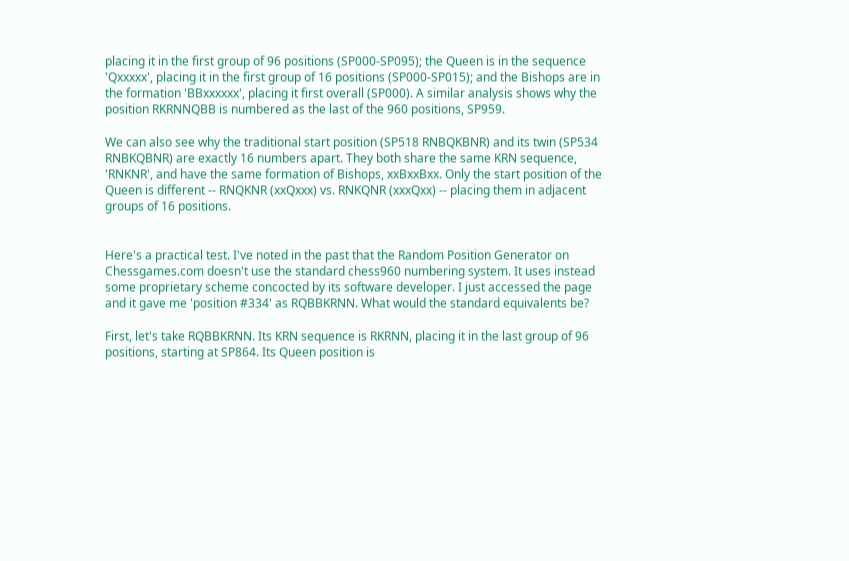placing it in the first group of 96 positions (SP000-SP095); the Queen is in the sequence 'Qxxxxx', placing it in the first group of 16 positions (SP000-SP015); and the Bishops are in the formation 'BBxxxxxx', placing it first overall (SP000). A similar analysis shows why the position RKRNNQBB is numbered as the last of the 960 positions, SP959.

We can also see why the traditional start position (SP518 RNBQKBNR) and its twin (SP534 RNBKQBNR) are exactly 16 numbers apart. They both share the same KRN sequence, 'RNKNR', and have the same formation of Bishops, xxBxxBxx. Only the start position of the Queen is different -- RNQKNR (xxQxxx) vs. RNKQNR (xxxQxx) -- placing them in adjacent groups of 16 positions.


Here's a practical test. I've noted in the past that the Random Position Generator on Chessgames.com doesn't use the standard chess960 numbering system. It uses instead some proprietary scheme concocted by its software developer. I just accessed the page and it gave me 'position #334' as RQBBKRNN. What would the standard equivalents be?

First, let's take RQBBKRNN. Its KRN sequence is RKRNN, placing it in the last group of 96 positions, starting at SP864. Its Queen position is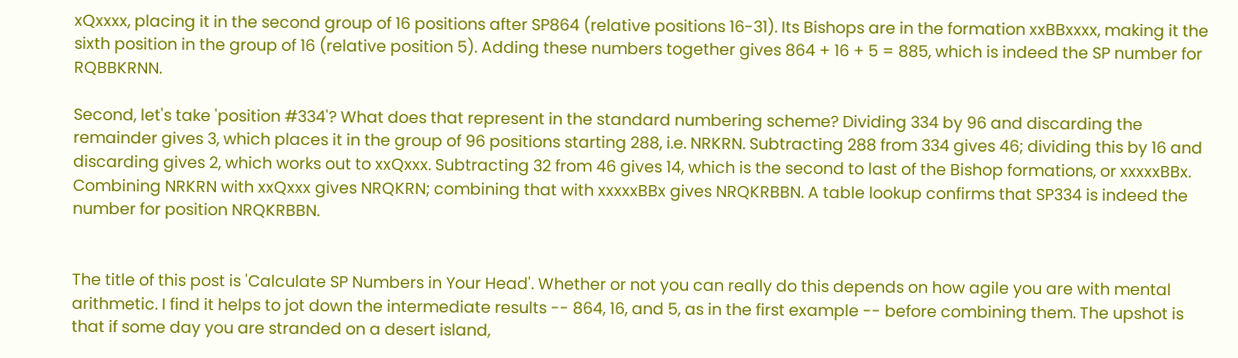xQxxxx, placing it in the second group of 16 positions after SP864 (relative positions 16-31). Its Bishops are in the formation xxBBxxxx, making it the sixth position in the group of 16 (relative position 5). Adding these numbers together gives 864 + 16 + 5 = 885, which is indeed the SP number for RQBBKRNN.

Second, let's take 'position #334'? What does that represent in the standard numbering scheme? Dividing 334 by 96 and discarding the remainder gives 3, which places it in the group of 96 positions starting 288, i.e. NRKRN. Subtracting 288 from 334 gives 46; dividing this by 16 and discarding gives 2, which works out to xxQxxx. Subtracting 32 from 46 gives 14, which is the second to last of the Bishop formations, or xxxxxBBx. Combining NRKRN with xxQxxx gives NRQKRN; combining that with xxxxxBBx gives NRQKRBBN. A table lookup confirms that SP334 is indeed the number for position NRQKRBBN.


The title of this post is 'Calculate SP Numbers in Your Head'. Whether or not you can really do this depends on how agile you are with mental arithmetic. I find it helps to jot down the intermediate results -- 864, 16, and 5, as in the first example -- before combining them. The upshot is that if some day you are stranded on a desert island,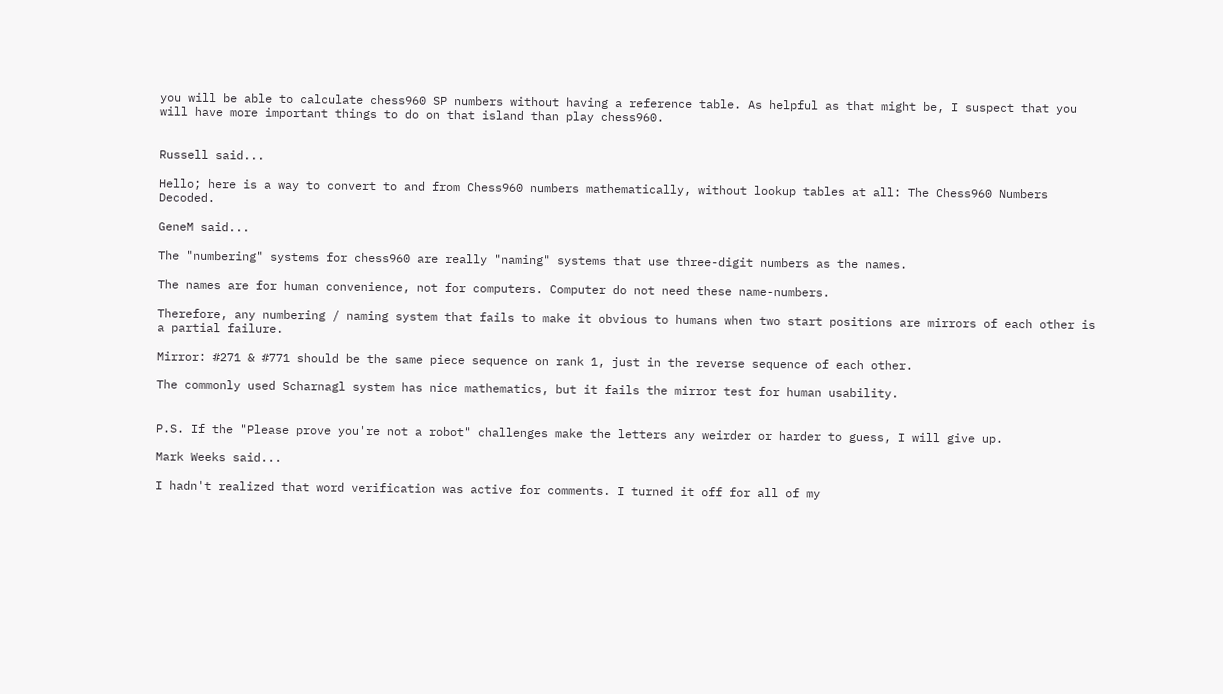you will be able to calculate chess960 SP numbers without having a reference table. As helpful as that might be, I suspect that you will have more important things to do on that island than play chess960.


Russell said...

Hello; here is a way to convert to and from Chess960 numbers mathematically, without lookup tables at all: The Chess960 Numbers Decoded.

GeneM said...

The "numbering" systems for chess960 are really "naming" systems that use three-digit numbers as the names.

The names are for human convenience, not for computers. Computer do not need these name-numbers.

Therefore, any numbering / naming system that fails to make it obvious to humans when two start positions are mirrors of each other is a partial failure.

Mirror: #271 & #771 should be the same piece sequence on rank 1, just in the reverse sequence of each other.

The commonly used Scharnagl system has nice mathematics, but it fails the mirror test for human usability.


P.S. If the "Please prove you're not a robot" challenges make the letters any weirder or harder to guess, I will give up.

Mark Weeks said...

I hadn't realized that word verification was active for comments. I turned it off for all of my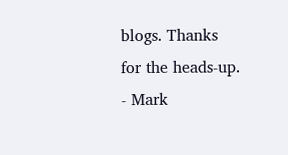blogs. Thanks for the heads-up. - Mark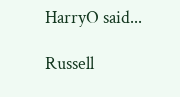HarryO said...

Russell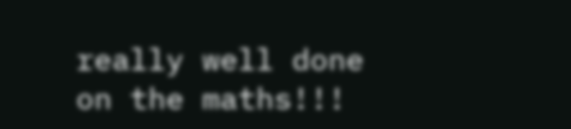really well done on the maths!!!